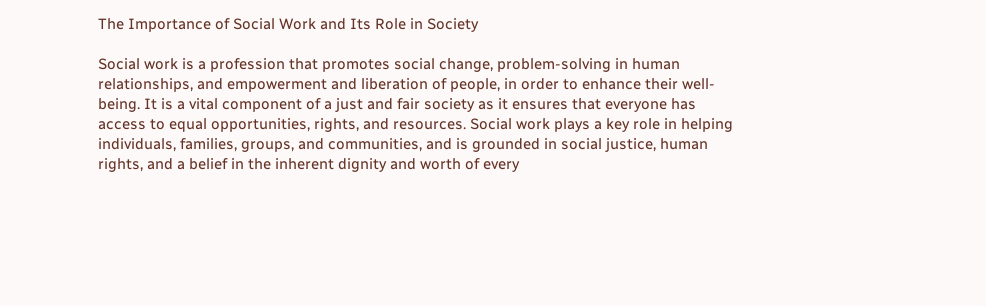The Importance of Social Work and Its Role in Society

Social work is a profession that promotes social change, problem-solving in human relationships, and empowerment and liberation of people, in order to enhance their well-being. It is a vital component of a just and fair society as it ensures that everyone has access to equal opportunities, rights, and resources. Social work plays a key role in helping individuals, families, groups, and communities, and is grounded in social justice, human rights, and a belief in the inherent dignity and worth of every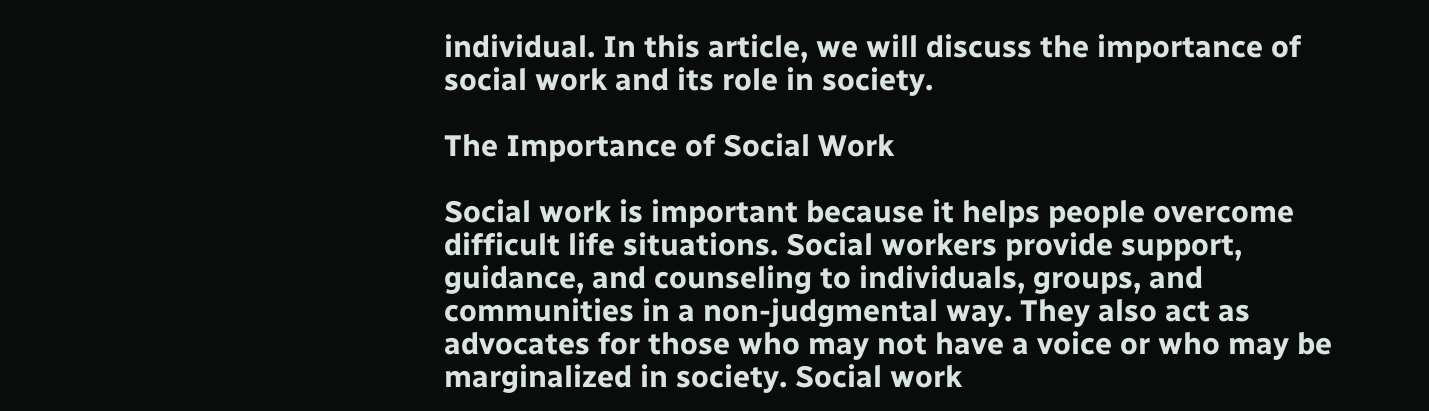individual. In this article, we will discuss the importance of social work and its role in society.

The Importance of Social Work

Social work is important because it helps people overcome difficult life situations. Social workers provide support, guidance, and counseling to individuals, groups, and communities in a non-judgmental way. They also act as advocates for those who may not have a voice or who may be marginalized in society. Social work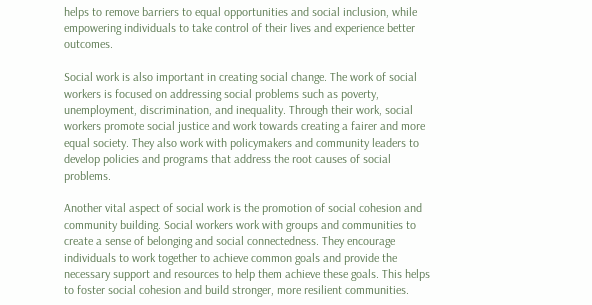helps to remove barriers to equal opportunities and social inclusion, while empowering individuals to take control of their lives and experience better outcomes.

Social work is also important in creating social change. The work of social workers is focused on addressing social problems such as poverty, unemployment, discrimination, and inequality. Through their work, social workers promote social justice and work towards creating a fairer and more equal society. They also work with policymakers and community leaders to develop policies and programs that address the root causes of social problems.

Another vital aspect of social work is the promotion of social cohesion and community building. Social workers work with groups and communities to create a sense of belonging and social connectedness. They encourage individuals to work together to achieve common goals and provide the necessary support and resources to help them achieve these goals. This helps to foster social cohesion and build stronger, more resilient communities.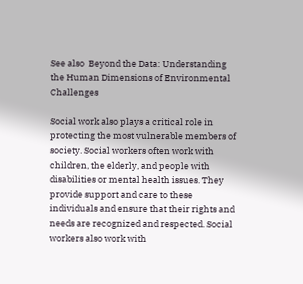See also  Beyond the Data: Understanding the Human Dimensions of Environmental Challenges

Social work also plays a critical role in protecting the most vulnerable members of society. Social workers often work with children, the elderly, and people with disabilities or mental health issues. They provide support and care to these individuals and ensure that their rights and needs are recognized and respected. Social workers also work with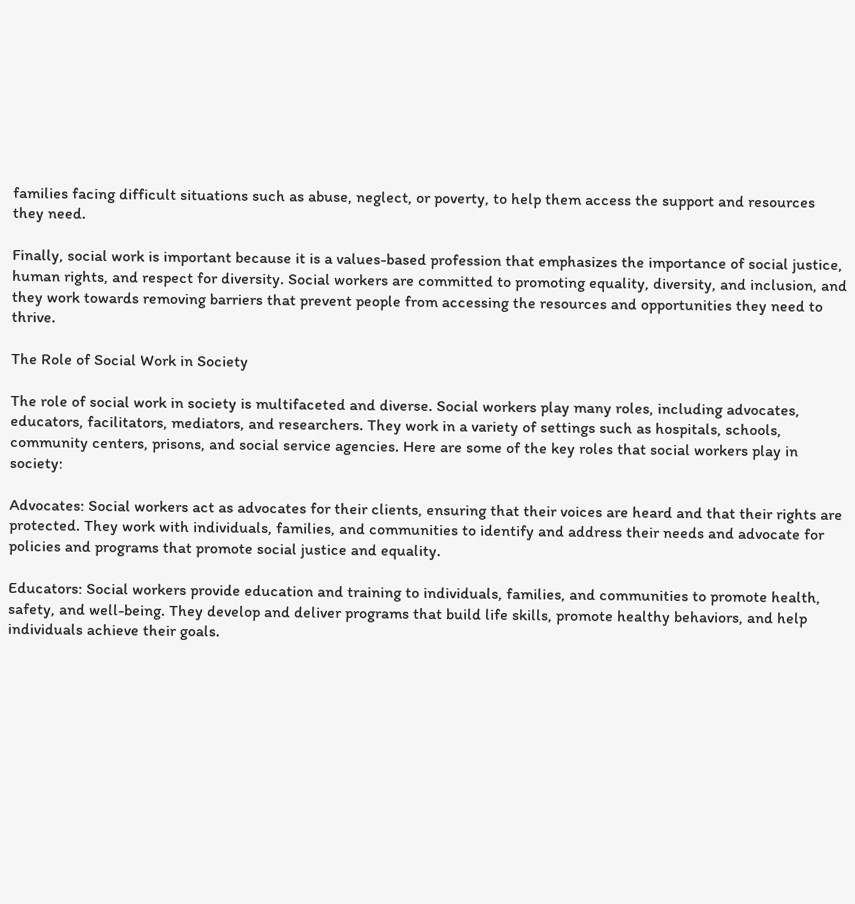families facing difficult situations such as abuse, neglect, or poverty, to help them access the support and resources they need.

Finally, social work is important because it is a values-based profession that emphasizes the importance of social justice, human rights, and respect for diversity. Social workers are committed to promoting equality, diversity, and inclusion, and they work towards removing barriers that prevent people from accessing the resources and opportunities they need to thrive.

The Role of Social Work in Society

The role of social work in society is multifaceted and diverse. Social workers play many roles, including advocates, educators, facilitators, mediators, and researchers. They work in a variety of settings such as hospitals, schools, community centers, prisons, and social service agencies. Here are some of the key roles that social workers play in society:

Advocates: Social workers act as advocates for their clients, ensuring that their voices are heard and that their rights are protected. They work with individuals, families, and communities to identify and address their needs and advocate for policies and programs that promote social justice and equality.

Educators: Social workers provide education and training to individuals, families, and communities to promote health, safety, and well-being. They develop and deliver programs that build life skills, promote healthy behaviors, and help individuals achieve their goals.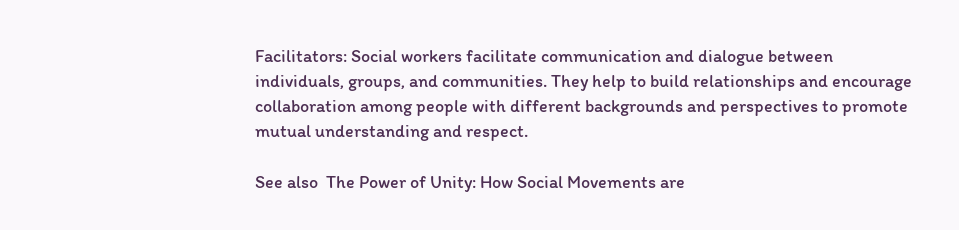Facilitators: Social workers facilitate communication and dialogue between individuals, groups, and communities. They help to build relationships and encourage collaboration among people with different backgrounds and perspectives to promote mutual understanding and respect.

See also  The Power of Unity: How Social Movements are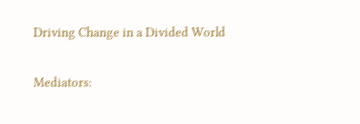Driving Change in a Divided World

Mediators: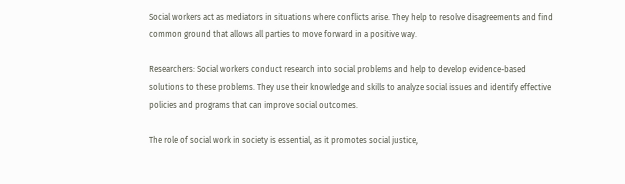Social workers act as mediators in situations where conflicts arise. They help to resolve disagreements and find common ground that allows all parties to move forward in a positive way.

Researchers: Social workers conduct research into social problems and help to develop evidence-based solutions to these problems. They use their knowledge and skills to analyze social issues and identify effective policies and programs that can improve social outcomes.

The role of social work in society is essential, as it promotes social justice,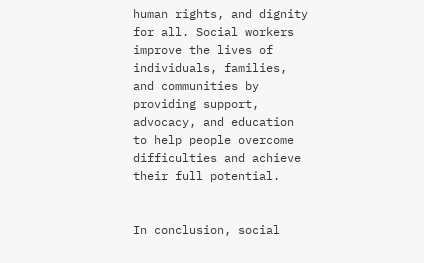human rights, and dignity for all. Social workers improve the lives of individuals, families, and communities by providing support, advocacy, and education to help people overcome difficulties and achieve their full potential.


In conclusion, social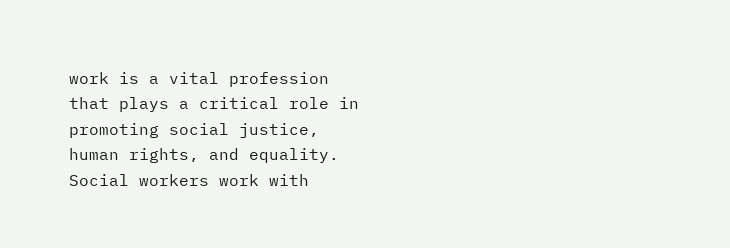work is a vital profession that plays a critical role in promoting social justice, human rights, and equality. Social workers work with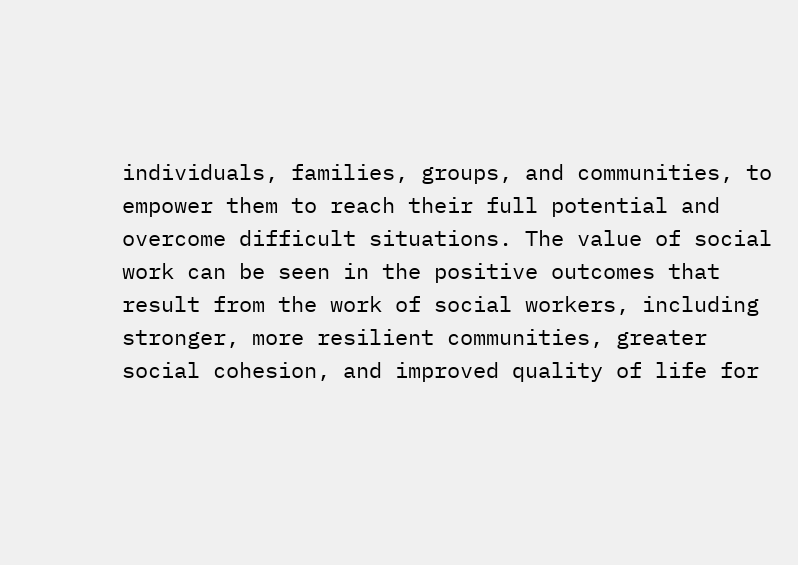individuals, families, groups, and communities, to empower them to reach their full potential and overcome difficult situations. The value of social work can be seen in the positive outcomes that result from the work of social workers, including stronger, more resilient communities, greater social cohesion, and improved quality of life for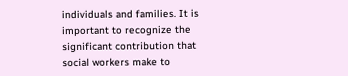individuals and families. It is important to recognize the significant contribution that social workers make to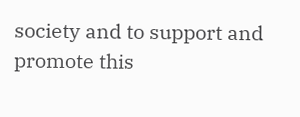society and to support and promote this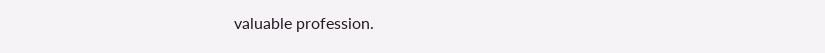valuable profession.